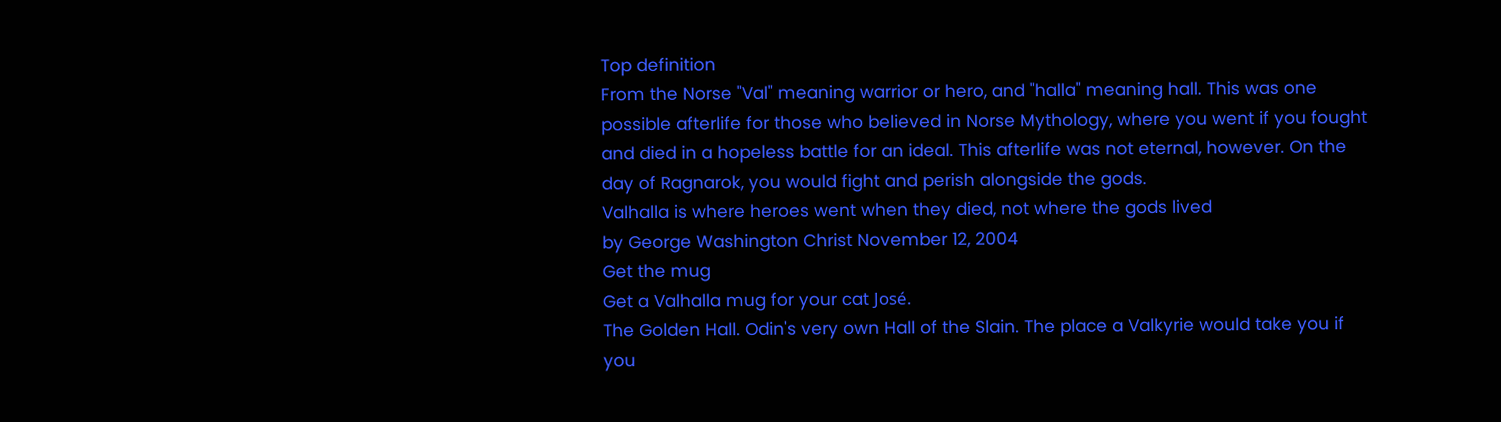Top definition
From the Norse "Val" meaning warrior or hero, and "halla" meaning hall. This was one possible afterlife for those who believed in Norse Mythology, where you went if you fought and died in a hopeless battle for an ideal. This afterlife was not eternal, however. On the day of Ragnarok, you would fight and perish alongside the gods.
Valhalla is where heroes went when they died, not where the gods lived
by George Washington Christ November 12, 2004
Get the mug
Get a Valhalla mug for your cat José.
The Golden Hall. Odin's very own Hall of the Slain. The place a Valkyrie would take you if you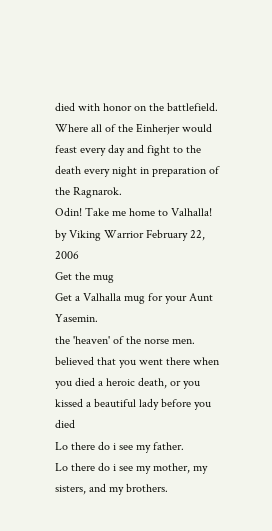died with honor on the battlefield. Where all of the Einherjer would feast every day and fight to the death every night in preparation of the Ragnarok.
Odin! Take me home to Valhalla!
by Viking Warrior February 22, 2006
Get the mug
Get a Valhalla mug for your Aunt Yasemin.
the 'heaven' of the norse men.
believed that you went there when you died a heroic death, or you kissed a beautiful lady before you died
Lo there do i see my father.
Lo there do i see my mother, my sisters, and my brothers.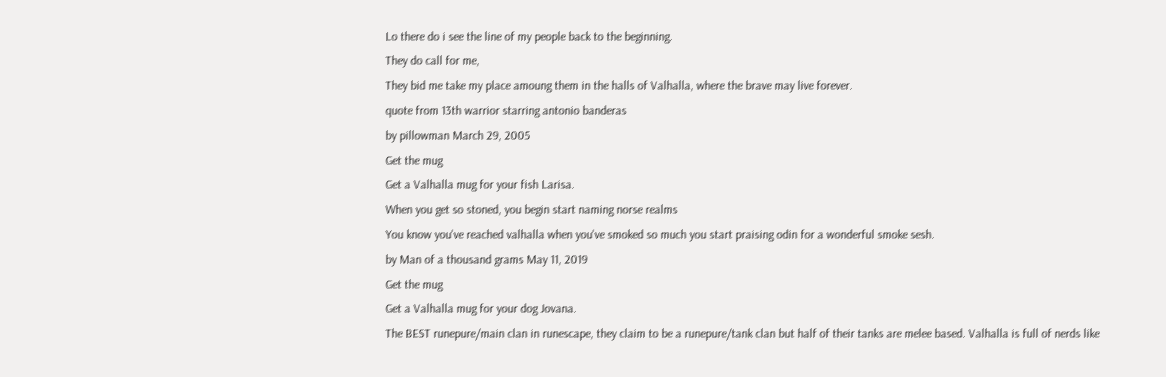Lo there do i see the line of my people back to the beginning.
They do call for me,
They bid me take my place amoung them in the halls of Valhalla, where the brave may live forever.
quote from 13th warrior starring antonio banderas
by pillowman March 29, 2005
Get the mug
Get a Valhalla mug for your fish Larisa.
When you get so stoned, you begin start naming norse realms
You know you've reached valhalla when you've smoked so much you start praising odin for a wonderful smoke sesh.
by Man of a thousand grams May 11, 2019
Get the mug
Get a Valhalla mug for your dog Jovana.
The BEST runepure/main clan in runescape, they claim to be a runepure/tank clan but half of their tanks are melee based. Valhalla is full of nerds like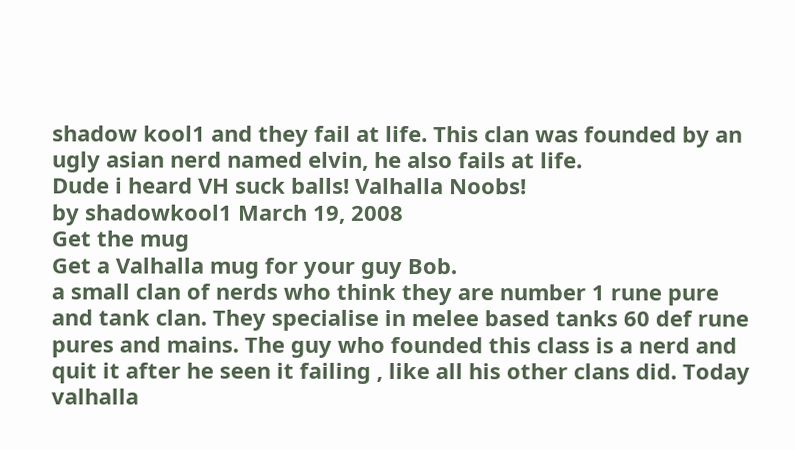shadow kool1 and they fail at life. This clan was founded by an ugly asian nerd named elvin, he also fails at life.
Dude i heard VH suck balls! Valhalla Noobs!
by shadowkool1 March 19, 2008
Get the mug
Get a Valhalla mug for your guy Bob.
a small clan of nerds who think they are number 1 rune pure and tank clan. They specialise in melee based tanks 60 def rune pures and mains. The guy who founded this class is a nerd and quit it after he seen it failing , like all his other clans did. Today valhalla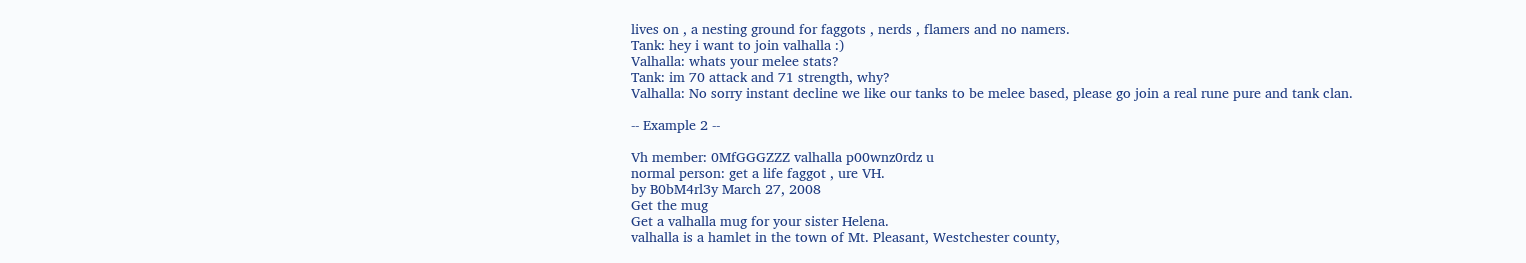lives on , a nesting ground for faggots , nerds , flamers and no namers.
Tank: hey i want to join valhalla :)
Valhalla: whats your melee stats?
Tank: im 70 attack and 71 strength, why?
Valhalla: No sorry instant decline we like our tanks to be melee based, please go join a real rune pure and tank clan.

-- Example 2 --

Vh member: 0MfGGGZZZ valhalla p00wnz0rdz u
normal person: get a life faggot , ure VH.
by B0bM4rl3y March 27, 2008
Get the mug
Get a valhalla mug for your sister Helena.
valhalla is a hamlet in the town of Mt. Pleasant, Westchester county,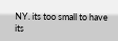NY. its too small to have its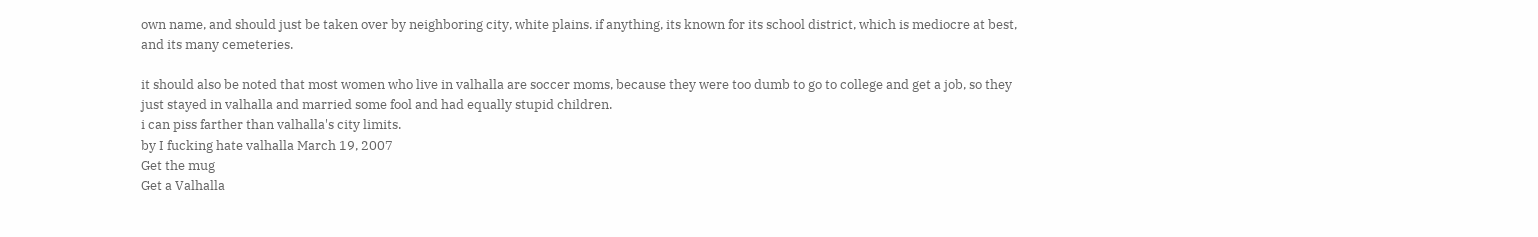own name, and should just be taken over by neighboring city, white plains. if anything, its known for its school district, which is mediocre at best, and its many cemeteries.

it should also be noted that most women who live in valhalla are soccer moms, because they were too dumb to go to college and get a job, so they just stayed in valhalla and married some fool and had equally stupid children.
i can piss farther than valhalla's city limits.
by I fucking hate valhalla March 19, 2007
Get the mug
Get a Valhalla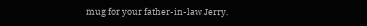mug for your father-in-law Jerry.